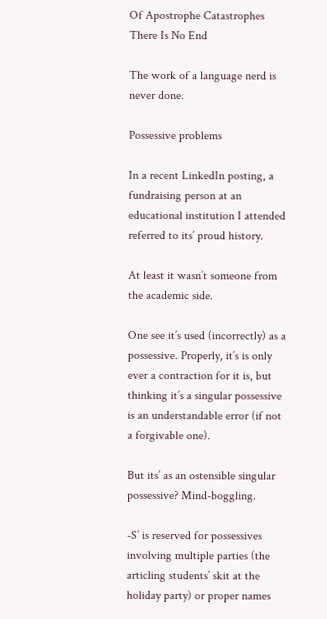Of Apostrophe Catastrophes There Is No End

The work of a language nerd is never done.

Possessive problems

In a recent LinkedIn posting, a fundraising person at an educational institution I attended referred to its’ proud history.

At least it wasn’t someone from the academic side.

One see it’s used (incorrectly) as a possessive. Properly, it’s is only ever a contraction for it is, but thinking it’s a singular possessive is an understandable error (if not a forgivable one).

But its’ as an ostensible singular possessive? Mind-boggling.

-S’ is reserved for possessives involving multiple parties (the articling students’ skit at the holiday party) or proper names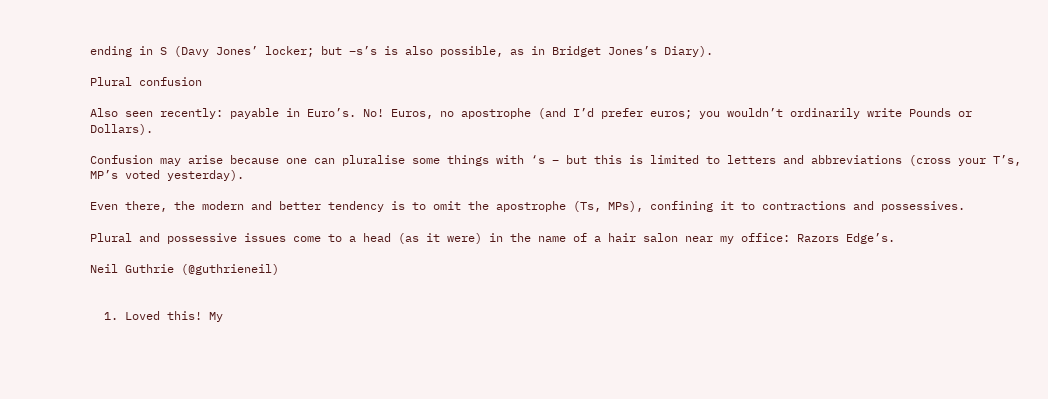ending in S (Davy Jones’ locker; but –s’s is also possible, as in Bridget Jones’s Diary).

Plural confusion

Also seen recently: payable in Euro’s. No! Euros, no apostrophe (and I’d prefer euros; you wouldn’t ordinarily write Pounds or Dollars).

Confusion may arise because one can pluralise some things with ‘s – but this is limited to letters and abbreviations (cross your T’s, MP’s voted yesterday).

Even there, the modern and better tendency is to omit the apostrophe (Ts, MPs), confining it to contractions and possessives.

Plural and possessive issues come to a head (as it were) in the name of a hair salon near my office: Razors Edge’s.

Neil Guthrie (@guthrieneil)


  1. Loved this! My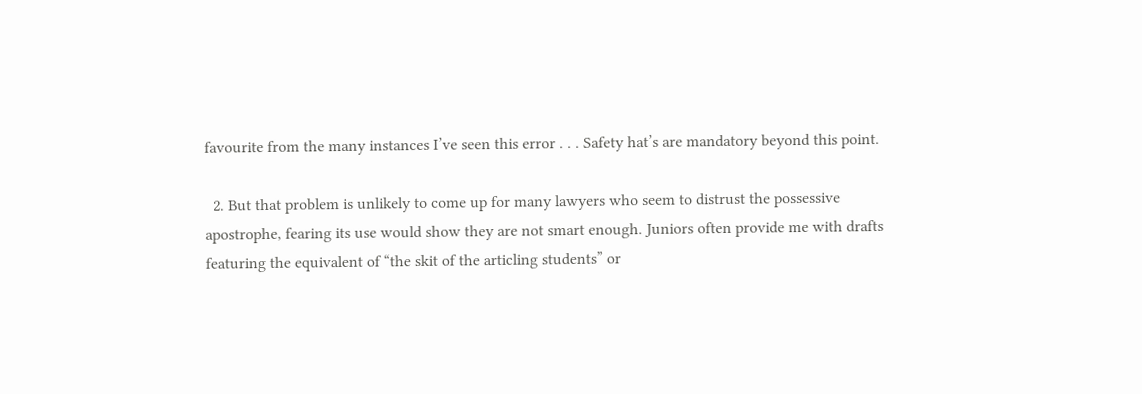favourite from the many instances I’ve seen this error . . . Safety hat’s are mandatory beyond this point.

  2. But that problem is unlikely to come up for many lawyers who seem to distrust the possessive apostrophe, fearing its use would show they are not smart enough. Juniors often provide me with drafts featuring the equivalent of “the skit of the articling students” or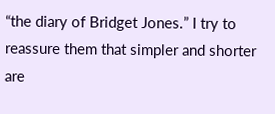“the diary of Bridget Jones.” I try to reassure them that simpler and shorter are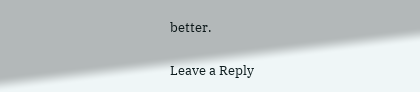better.

Leave a Reply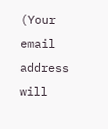(Your email address will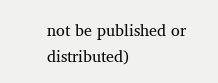not be published or distributed)